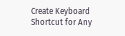Create Keyboard Shortcut for Any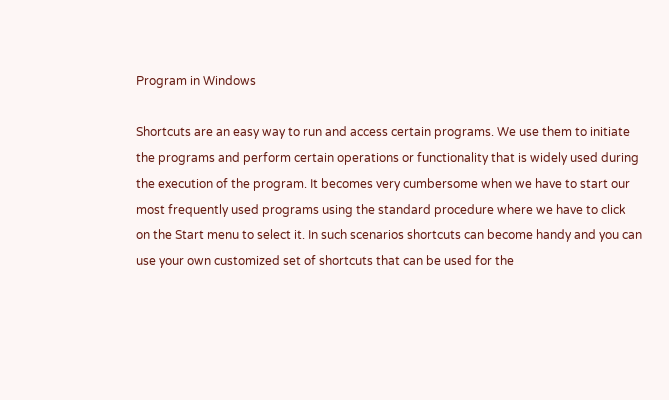Program in Windows

Shortcuts are an easy way to run and access certain programs. We use them to initiate the programs and perform certain operations or functionality that is widely used during the execution of the program. It becomes very cumbersome when we have to start our most frequently used programs using the standard procedure where we have to click on the Start menu to select it. In such scenarios shortcuts can become handy and you can use your own customized set of shortcuts that can be used for the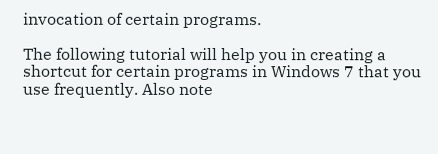invocation of certain programs.

The following tutorial will help you in creating a shortcut for certain programs in Windows 7 that you use frequently. Also note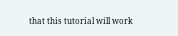that this tutorial will work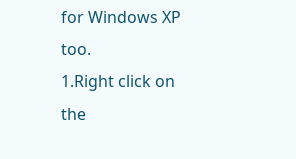for Windows XP too.
1.Right click on the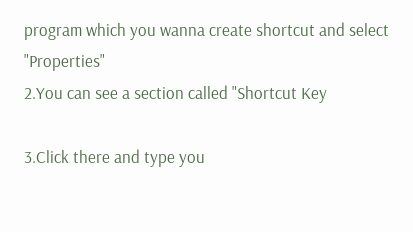program which you wanna create shortcut and select "Properties"
2.You can see a section called "Shortcut Key

3.Click there and type you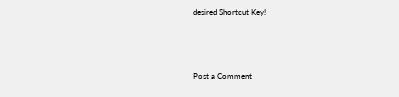desired Shortcut Key!



Post a Comment